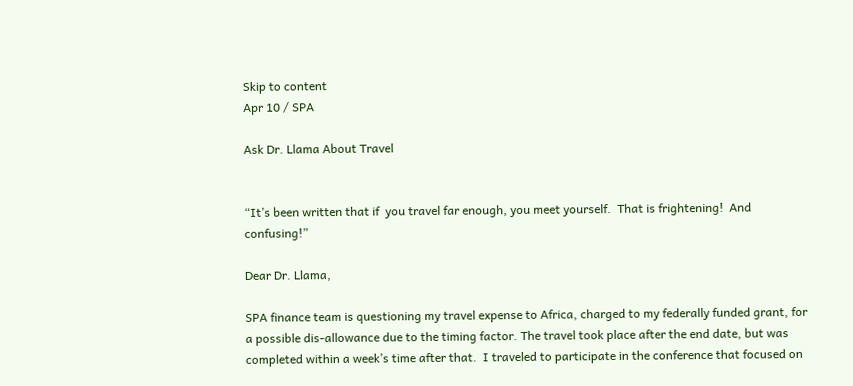Skip to content
Apr 10 / SPA

Ask Dr. Llama About Travel


“It’s been written that if  you travel far enough, you meet yourself.  That is frightening!  And confusing!”

Dear Dr. Llama,

SPA finance team is questioning my travel expense to Africa, charged to my federally funded grant, for a possible dis-allowance due to the timing factor. The travel took place after the end date, but was completed within a week’s time after that.  I traveled to participate in the conference that focused on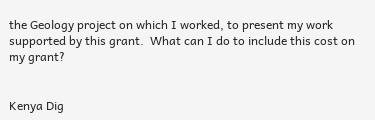the Geology project on which I worked, to present my work supported by this grant.  What can I do to include this cost on my grant?


Kenya Dig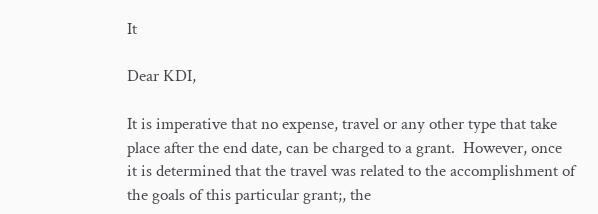It

Dear KDI,

It is imperative that no expense, travel or any other type that take place after the end date, can be charged to a grant.  However, once it is determined that the travel was related to the accomplishment of the goals of this particular grant;, the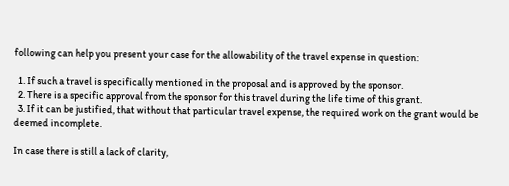following can help you present your case for the allowability of the travel expense in question:

  1. If such a travel is specifically mentioned in the proposal and is approved by the sponsor.
  2. There is a specific approval from the sponsor for this travel during the life time of this grant.
  3. If it can be justified, that without that particular travel expense, the required work on the grant would be deemed incomplete.

In case there is still a lack of clarity,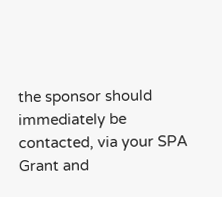the sponsor should immediately be contacted, via your SPA Grant and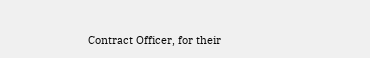Contract Officer, for their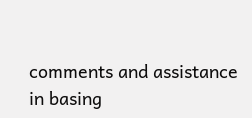comments and assistance in basing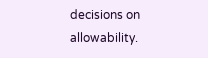decisions on allowability.